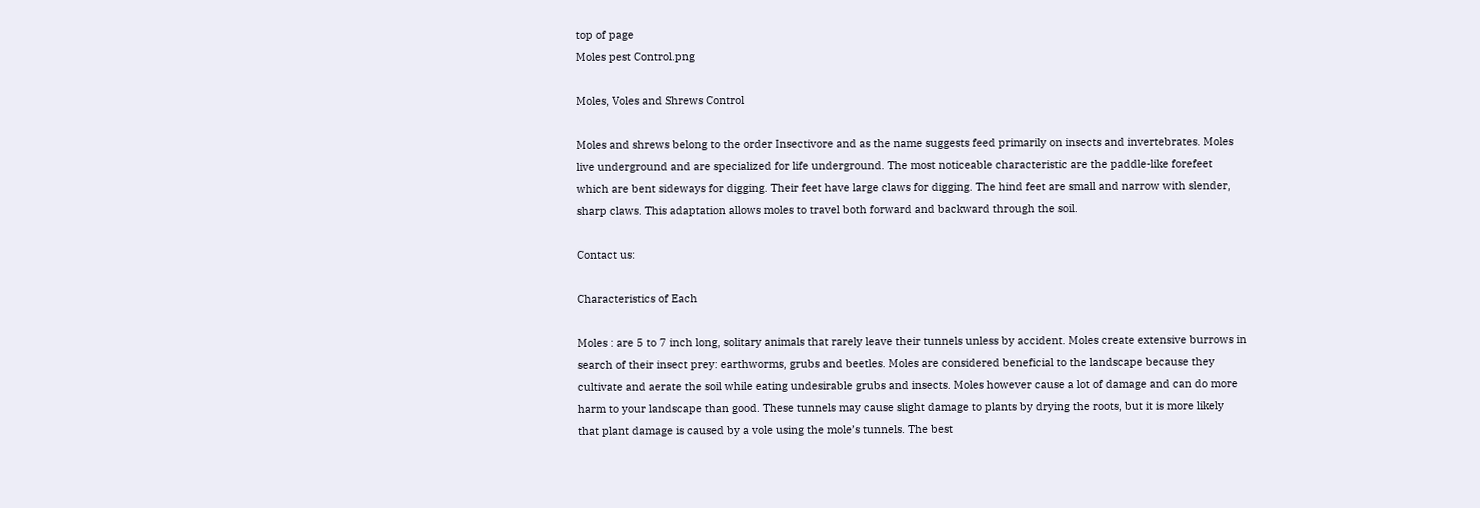top of page
Moles pest Control.png

Moles, Voles and Shrews Control

Moles and shrews belong to the order Insectivore and as the name suggests feed primarily on insects and invertebrates. Moles live underground and are specialized for life underground. The most noticeable characteristic are the paddle-like forefeet which are bent sideways for digging. Their feet have large claws for digging. The hind feet are small and narrow with slender, sharp claws. This adaptation allows moles to travel both forward and backward through the soil.

Contact us:

Characteristics of Each

Moles : are 5 to 7 inch long, solitary animals that rarely leave their tunnels unless by accident. Moles create extensive burrows in search of their insect prey: earthworms, grubs and beetles. Moles are considered beneficial to the landscape because they cultivate and aerate the soil while eating undesirable grubs and insects. Moles however cause a lot of damage and can do more harm to your landscape than good. These tunnels may cause slight damage to plants by drying the roots, but it is more likely that plant damage is caused by a vole using the mole’s tunnels. The best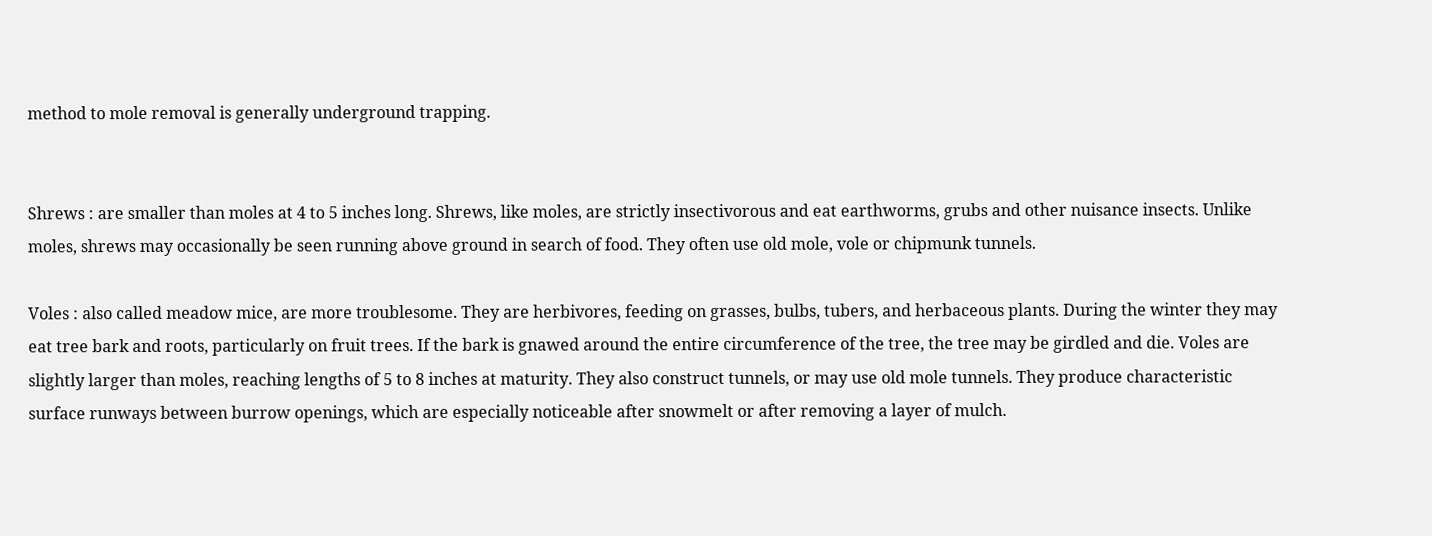method to mole removal is generally underground trapping.


Shrews : are smaller than moles at 4 to 5 inches long. Shrews, like moles, are strictly insectivorous and eat earthworms, grubs and other nuisance insects. Unlike moles, shrews may occasionally be seen running above ground in search of food. They often use old mole, vole or chipmunk tunnels.

Voles : also called meadow mice, are more troublesome. They are herbivores, feeding on grasses, bulbs, tubers, and herbaceous plants. During the winter they may eat tree bark and roots, particularly on fruit trees. If the bark is gnawed around the entire circumference of the tree, the tree may be girdled and die. Voles are slightly larger than moles, reaching lengths of 5 to 8 inches at maturity. They also construct tunnels, or may use old mole tunnels. They produce characteristic surface runways between burrow openings, which are especially noticeable after snowmelt or after removing a layer of mulch.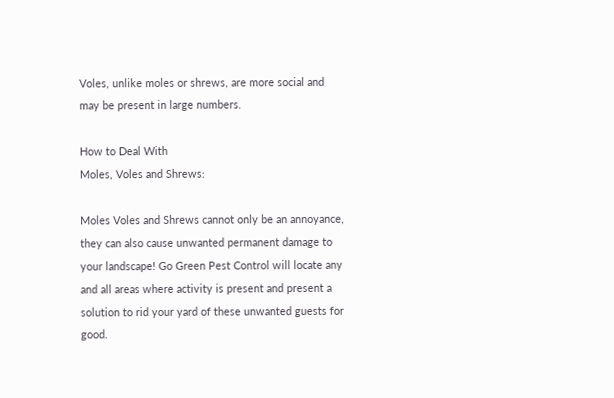Voles, unlike moles or shrews, are more social and may be present in large numbers.

How to Deal With
Moles, Voles and Shrews:

Moles Voles and Shrews cannot only be an annoyance, they can also cause unwanted permanent damage to your landscape! Go Green Pest Control will locate any and all areas where activity is present and present a solution to rid your yard of these unwanted guests for good.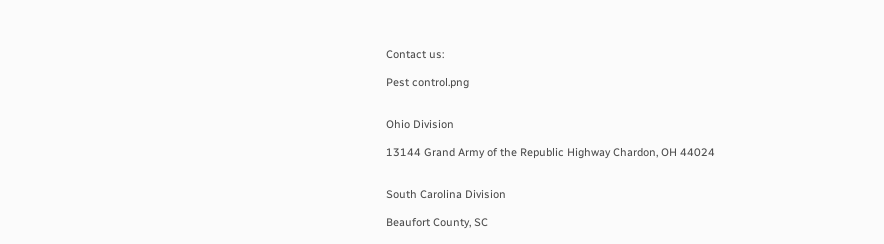Contact us:

Pest control.png


Ohio Division

13144 Grand Army of the Republic Highway Chardon, OH 44024


South Carolina Division

Beaufort County, SC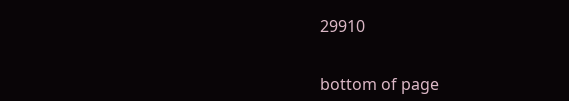29910


bottom of page